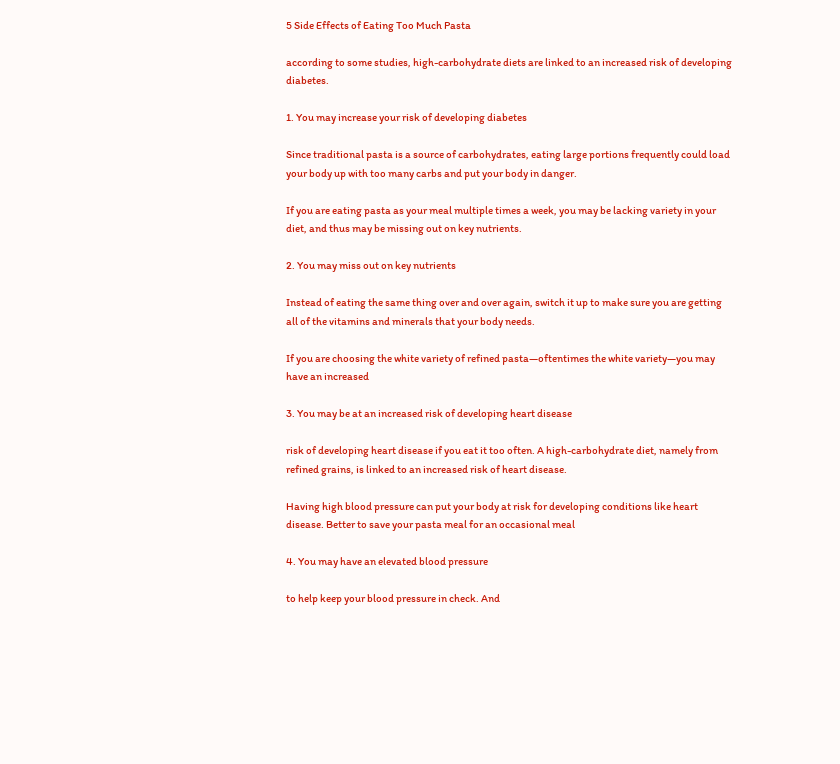5 Side Effects of Eating Too Much Pasta

according to some studies, high-carbohydrate diets are linked to an increased risk of developing diabetes.

1. You may increase your risk of developing diabetes

Since traditional pasta is a source of carbohydrates, eating large portions frequently could load your body up with too many carbs and put your body in danger.

If you are eating pasta as your meal multiple times a week, you may be lacking variety in your diet, and thus may be missing out on key nutrients.

2. You may miss out on key nutrients

Instead of eating the same thing over and over again, switch it up to make sure you are getting all of the vitamins and minerals that your body needs.

If you are choosing the white variety of refined pasta—oftentimes the white variety—you may have an increased

3. You may be at an increased risk of developing heart disease

risk of developing heart disease if you eat it too often. A high-carbohydrate diet, namely from refined grains, is linked to an increased risk of heart disease.

Having high blood pressure can put your body at risk for developing conditions like heart disease. Better to save your pasta meal for an occasional meal

4. You may have an elevated blood pressure

to help keep your blood pressure in check. And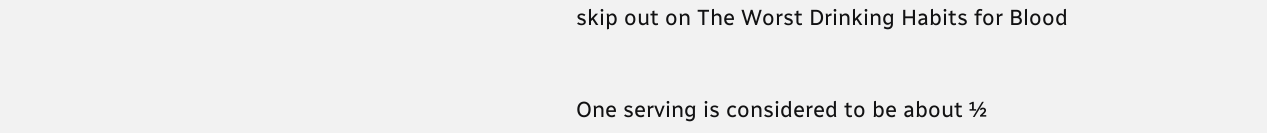skip out on The Worst Drinking Habits for Blood


One serving is considered to be about ½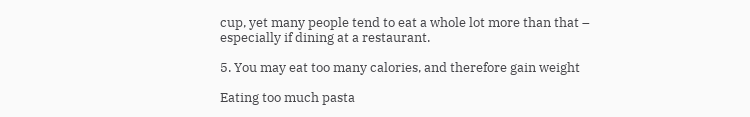cup, yet many people tend to eat a whole lot more than that – especially if dining at a restaurant.

5. You may eat too many calories, and therefore gain weight

Eating too much pasta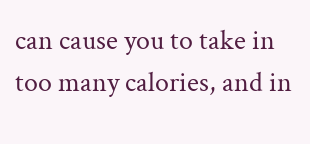can cause you to take in too many calories, and in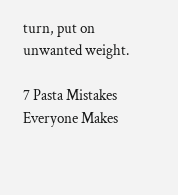turn, put on unwanted weight.

7 Pasta Mistakes Everyone Makes